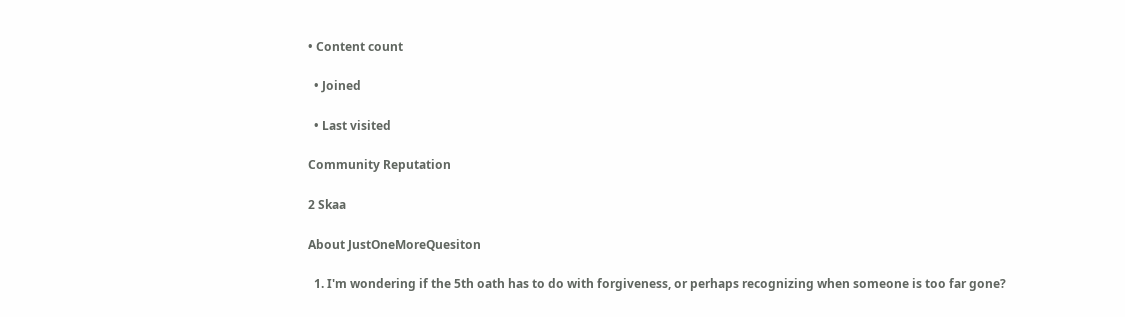• Content count

  • Joined

  • Last visited

Community Reputation

2 Skaa

About JustOneMoreQuesiton

  1. I'm wondering if the 5th oath has to do with forgiveness, or perhaps recognizing when someone is too far gone?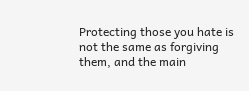Protecting those you hate is not the same as forgiving them, and the main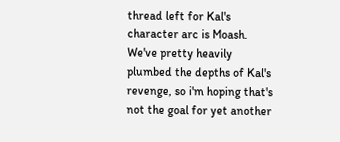thread left for Kal's character arc is Moash. We've pretty heavily plumbed the depths of Kal's revenge, so i'm hoping that's not the goal for yet another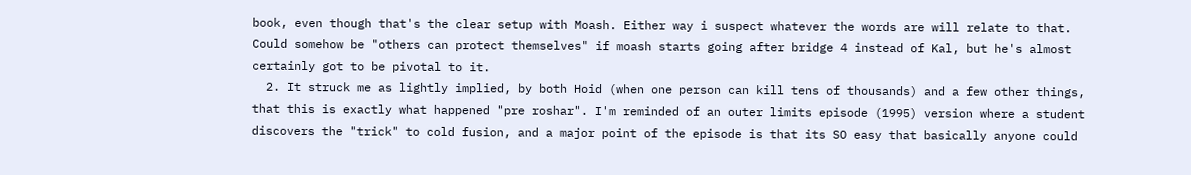book, even though that's the clear setup with Moash. Either way i suspect whatever the words are will relate to that. Could somehow be "others can protect themselves" if moash starts going after bridge 4 instead of Kal, but he's almost certainly got to be pivotal to it.
  2. It struck me as lightly implied, by both Hoid (when one person can kill tens of thousands) and a few other things, that this is exactly what happened "pre roshar". I'm reminded of an outer limits episode (1995) version where a student discovers the "trick" to cold fusion, and a major point of the episode is that its SO easy that basically anyone could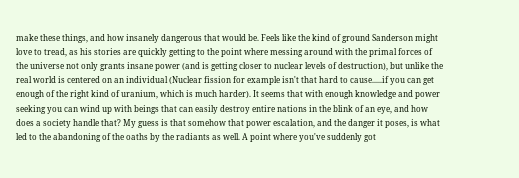make these things, and how insanely dangerous that would be. Feels like the kind of ground Sanderson might love to tread, as his stories are quickly getting to the point where messing around with the primal forces of the universe not only grants insane power (and is getting closer to nuclear levels of destruction), but unlike the real world is centered on an individual (Nuclear fission for example isn't that hard to cause.....if you can get enough of the right kind of uranium, which is much harder). It seems that with enough knowledge and power seeking you can wind up with beings that can easily destroy entire nations in the blink of an eye, and how does a society handle that? My guess is that somehow that power escalation, and the danger it poses, is what led to the abandoning of the oaths by the radiants as well. A point where you've suddenly got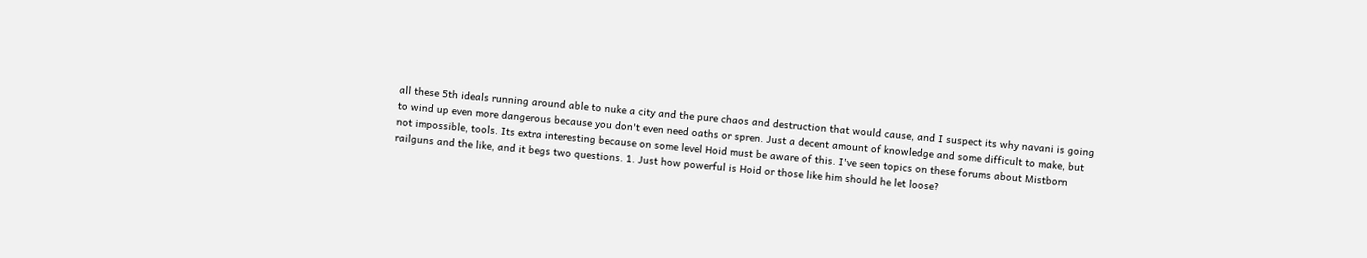all these 5th ideals running around able to nuke a city and the pure chaos and destruction that would cause, and I suspect its why navani is going to wind up even more dangerous because you don't even need oaths or spren. Just a decent amount of knowledge and some difficult to make, but not impossible, tools. Its extra interesting because on some level Hoid must be aware of this. I've seen topics on these forums about Mistborn railguns and the like, and it begs two questions. 1. Just how powerful is Hoid or those like him should he let loose?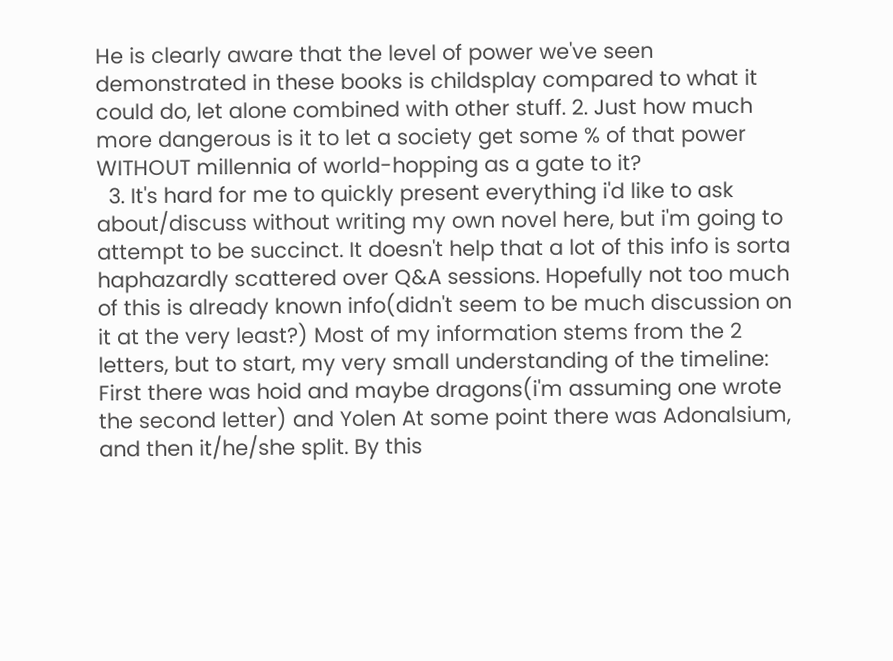He is clearly aware that the level of power we've seen demonstrated in these books is childsplay compared to what it could do, let alone combined with other stuff. 2. Just how much more dangerous is it to let a society get some % of that power WITHOUT millennia of world-hopping as a gate to it?
  3. It's hard for me to quickly present everything i'd like to ask about/discuss without writing my own novel here, but i'm going to attempt to be succinct. It doesn't help that a lot of this info is sorta haphazardly scattered over Q&A sessions. Hopefully not too much of this is already known info(didn't seem to be much discussion on it at the very least?) Most of my information stems from the 2 letters, but to start, my very small understanding of the timeline: First there was hoid and maybe dragons(i'm assuming one wrote the second letter) and Yolen At some point there was Adonalsium, and then it/he/she split. By this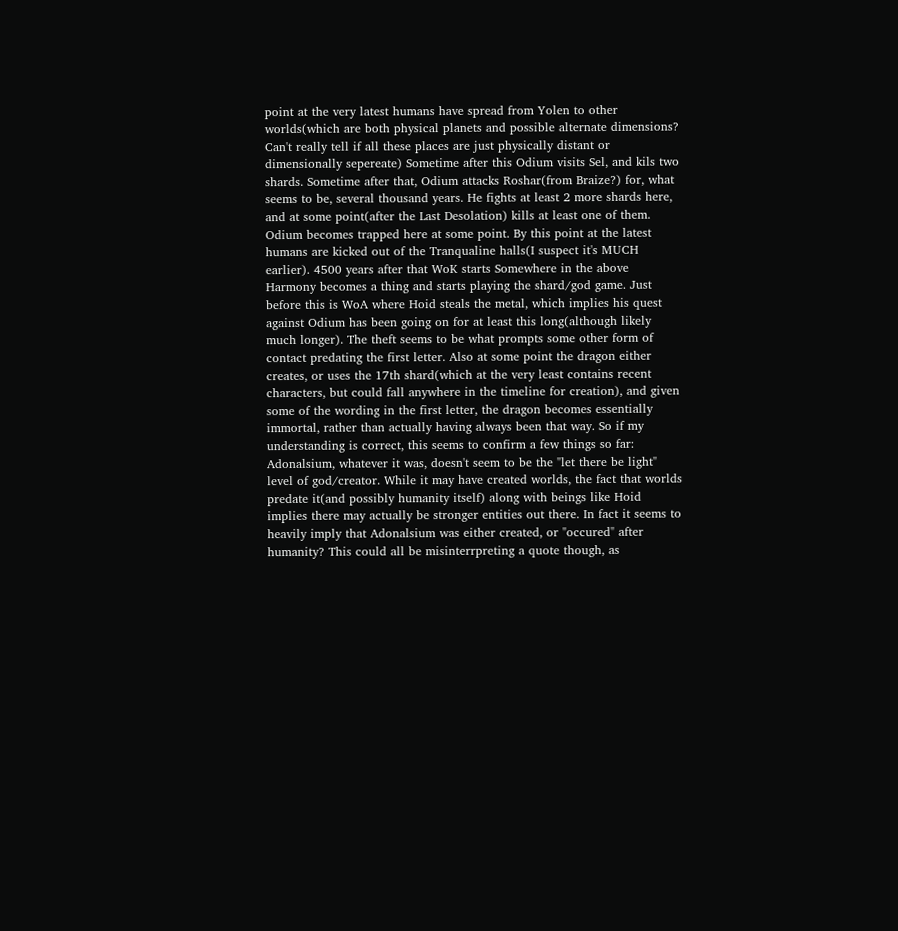point at the very latest humans have spread from Yolen to other worlds(which are both physical planets and possible alternate dimensions? Can't really tell if all these places are just physically distant or dimensionally sepereate) Sometime after this Odium visits Sel, and kils two shards. Sometime after that, Odium attacks Roshar(from Braize?) for, what seems to be, several thousand years. He fights at least 2 more shards here, and at some point(after the Last Desolation) kills at least one of them. Odium becomes trapped here at some point. By this point at the latest humans are kicked out of the Tranqualine halls(I suspect it's MUCH earlier). 4500 years after that WoK starts Somewhere in the above Harmony becomes a thing and starts playing the shard/god game. Just before this is WoA where Hoid steals the metal, which implies his quest against Odium has been going on for at least this long(although likely much longer). The theft seems to be what prompts some other form of contact predating the first letter. Also at some point the dragon either creates, or uses the 17th shard(which at the very least contains recent characters, but could fall anywhere in the timeline for creation), and given some of the wording in the first letter, the dragon becomes essentially immortal, rather than actually having always been that way. So if my understanding is correct, this seems to confirm a few things so far: Adonalsium, whatever it was, doesn't seem to be the "let there be light" level of god/creator. While it may have created worlds, the fact that worlds predate it(and possibly humanity itself) along with beings like Hoid implies there may actually be stronger entities out there. In fact it seems to heavily imply that Adonalsium was either created, or "occured" after humanity? This could all be misinterrpreting a quote though, as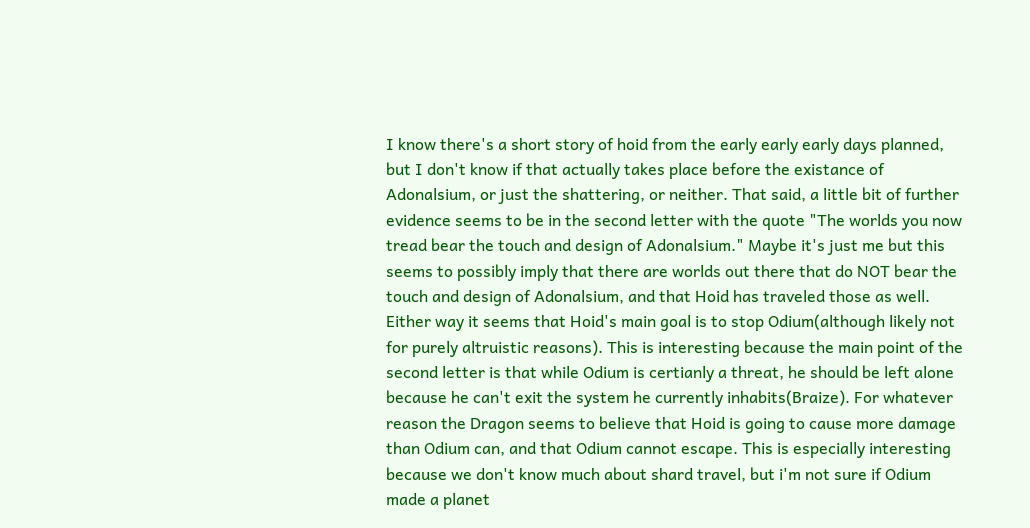I know there's a short story of hoid from the early early early days planned, but I don't know if that actually takes place before the existance of Adonalsium, or just the shattering, or neither. That said, a little bit of further evidence seems to be in the second letter with the quote "The worlds you now tread bear the touch and design of Adonalsium." Maybe it's just me but this seems to possibly imply that there are worlds out there that do NOT bear the touch and design of Adonalsium, and that Hoid has traveled those as well. Either way it seems that Hoid's main goal is to stop Odium(although likely not for purely altruistic reasons). This is interesting because the main point of the second letter is that while Odium is certianly a threat, he should be left alone because he can't exit the system he currently inhabits(Braize). For whatever reason the Dragon seems to believe that Hoid is going to cause more damage than Odium can, and that Odium cannot escape. This is especially interesting because we don't know much about shard travel, but i'm not sure if Odium made a planet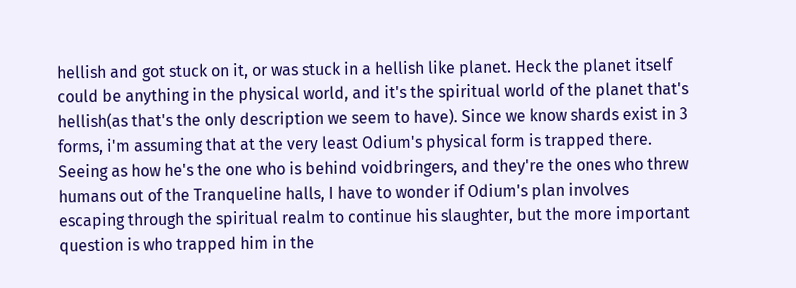hellish and got stuck on it, or was stuck in a hellish like planet. Heck the planet itself could be anything in the physical world, and it's the spiritual world of the planet that's hellish(as that's the only description we seem to have). Since we know shards exist in 3 forms, i'm assuming that at the very least Odium's physical form is trapped there. Seeing as how he's the one who is behind voidbringers, and they're the ones who threw humans out of the Tranqueline halls, I have to wonder if Odium's plan involves escaping through the spiritual realm to continue his slaughter, but the more important question is who trapped him in the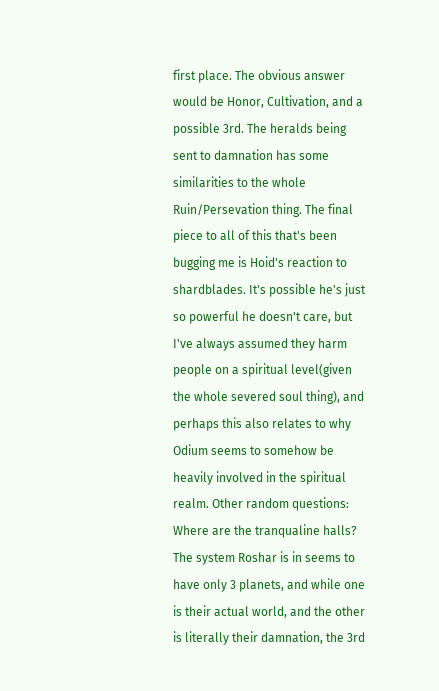first place. The obvious answer would be Honor, Cultivation, and a possible 3rd. The heralds being sent to damnation has some similarities to the whole Ruin/Persevation thing. The final piece to all of this that's been bugging me is Hoid's reaction to shardblades. It's possible he's just so powerful he doesn't care, but I've always assumed they harm people on a spiritual level(given the whole severed soul thing), and perhaps this also relates to why Odium seems to somehow be heavily involved in the spiritual realm. Other random questions: Where are the tranqualine halls? The system Roshar is in seems to have only 3 planets, and while one is their actual world, and the other is literally their damnation, the 3rd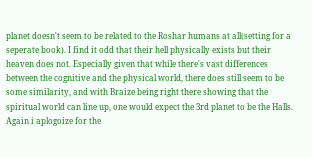planet doesn't seem to be related to the Roshar humans at all(setting for a seperate book). I find it odd that their hell physically exists but their heaven does not. Especially given that while there's vast differences between the cognitive and the physical world, there does still seem to be some similarity, and with Braize being right there showing that the spiritual world can line up, one would expect the 3rd planet to be the Halls. Again i aplogoize for the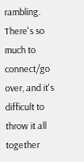rambling. There's so much to connect/go over, and it's difficult to throw it all together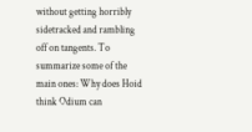without getting horribly sidetracked and rambling off on tangents. To summarize some of the main ones: Why does Hoid think Odium can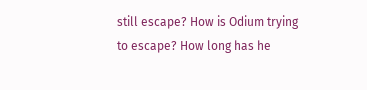still escape? How is Odium trying to escape? How long has he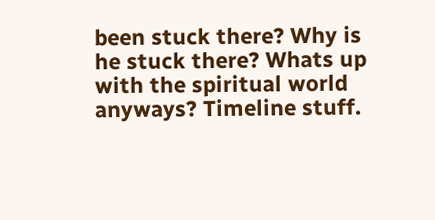been stuck there? Why is he stuck there? Whats up with the spiritual world anyways? Timeline stuff.